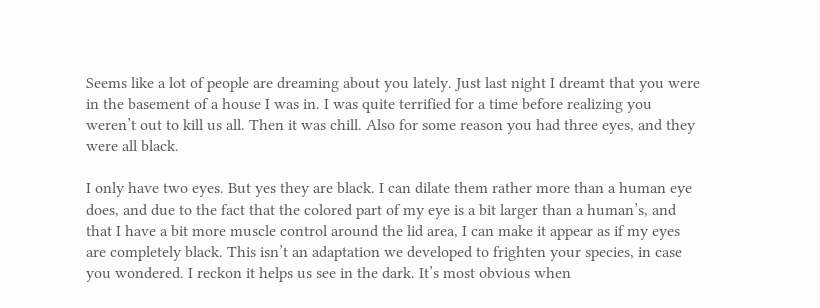Seems like a lot of people are dreaming about you lately. Just last night I dreamt that you were in the basement of a house I was in. I was quite terrified for a time before realizing you weren’t out to kill us all. Then it was chill. Also for some reason you had three eyes, and they were all black.

I only have two eyes. But yes they are black. I can dilate them rather more than a human eye does, and due to the fact that the colored part of my eye is a bit larger than a human’s, and that I have a bit more muscle control around the lid area, I can make it appear as if my eyes are completely black. This isn’t an adaptation we developed to frighten your species, in case you wondered. I reckon it helps us see in the dark. It’s most obvious when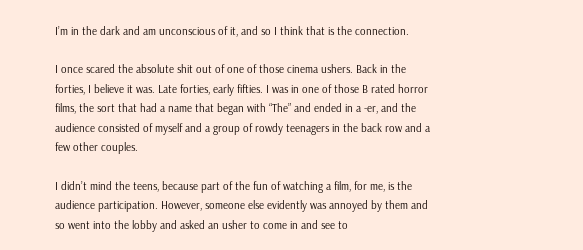I’m in the dark and am unconscious of it, and so I think that is the connection.

I once scared the absolute shit out of one of those cinema ushers. Back in the forties, I believe it was. Late forties, early fifties. I was in one of those B rated horror films, the sort that had a name that began with “The” and ended in a -er, and the audience consisted of myself and a group of rowdy teenagers in the back row and a few other couples.

I didn’t mind the teens, because part of the fun of watching a film, for me, is the audience participation. However, someone else evidently was annoyed by them and so went into the lobby and asked an usher to come in and see to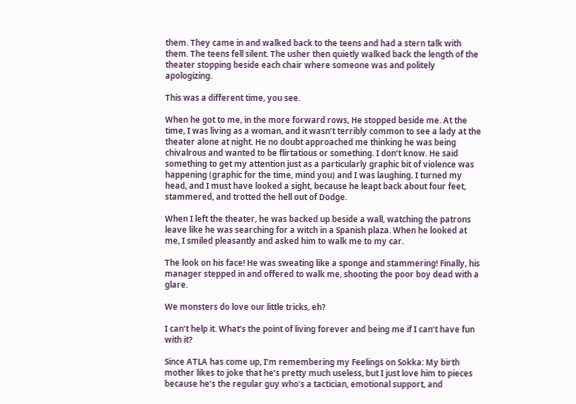them. They came in and walked back to the teens and had a stern talk with them. The teens fell silent. The usher then quietly walked back the length of the theater stopping beside each chair where someone was and politely apologizing.

This was a different time, you see.

When he got to me, in the more forward rows, He stopped beside me. At the time, I was living as a woman, and it wasn’t terribly common to see a lady at the theater alone at night. He no doubt approached me thinking he was being chivalrous and wanted to be flirtatious or something. I don’t know. He said something to get my attention just as a particularly graphic bit of violence was happening (graphic for the time, mind you) and I was laughing. I turned my head, and I must have looked a sight, because he leapt back about four feet, stammered, and trotted the hell out of Dodge.

When I left the theater, he was backed up beside a wall, watching the patrons leave like he was searching for a witch in a Spanish plaza. When he looked at me, I smiled pleasantly and asked him to walk me to my car.

The look on his face! He was sweating like a sponge and stammering! Finally, his manager stepped in and offered to walk me, shooting the poor boy dead with a glare.

We monsters do love our little tricks, eh?

I can’t help it. What’s the point of living forever and being me if I can’t have fun with it?

Since ATLA has come up, I’m remembering my Feelings on Sokka: My birth mother likes to joke that he’s pretty much useless, but I just love him to pieces because he’s the regular guy who’s a tactician, emotional support, and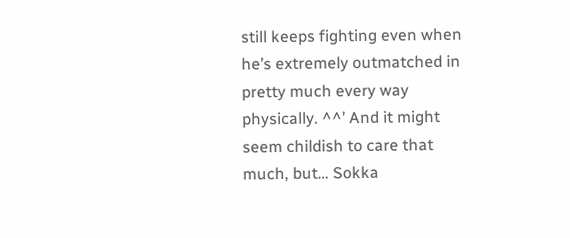still keeps fighting even when he’s extremely outmatched in pretty much every way physically. ^^’ And it might seem childish to care that much, but… Sokka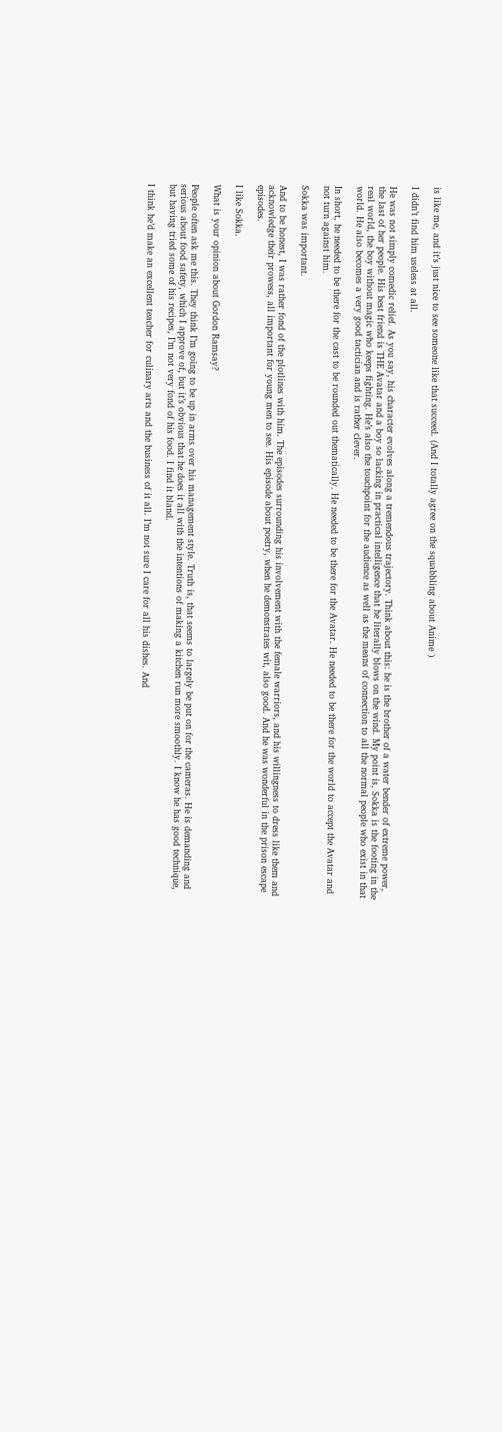is like me, and it’s just nice to see someone like that succeed. (And I totally agree on the squabbling about Anime )

I didn’t find him useless at all.

He was not simply comedic relief. As you say, his character evolves along a tremendous trajectory. Think about this: he is the brother of a water bender of extreme power, the last of her people. His best friend is THE Avatar and a boy so lacking in practical intelligence that he literally blows on the wind. My point is, Sokka is the footing in the real world, the boy without magic who keeps fighting. He’s also the touchpoint for the audience as well as the means of connection to all the normal people who exist in that world. He also becomes a very good tactician and is rather clever.

In short, he needed to be there for the cast to be rounded out thematically. He needed to be there for the Avatar. He needed to be there for the world to accept the Avatar and not turn against him.

Sokka was important.

And to be honest, I was rather fond of the plotlines with him. The episodes surrounding his involvement with the female warriors, and his willingness to dress like them and acknowledge their prowess, all important for young men to see. His episode about poetry, when he demonstrates wit, also good. And he was wonderful in the prison escape episodes.

I like Sokka.

What is your opinion about Gordon Ramsay?

People often ask me this. They think I’m going to be up in arms over his management style. Truth is, that seems to largely be put on for the cameras. He is demanding and serious about food safety, which I approve of, but it’s obvious that he does it all with the intentions of making a kitchen run more smoothly. I know he has good technique, but having tried some of his recipes, I’m not very fond of his food. I find it bland.

I think he’d make an excellent teacher for culinary arts and the business of it all. I’m not sure I care for all his dishes. And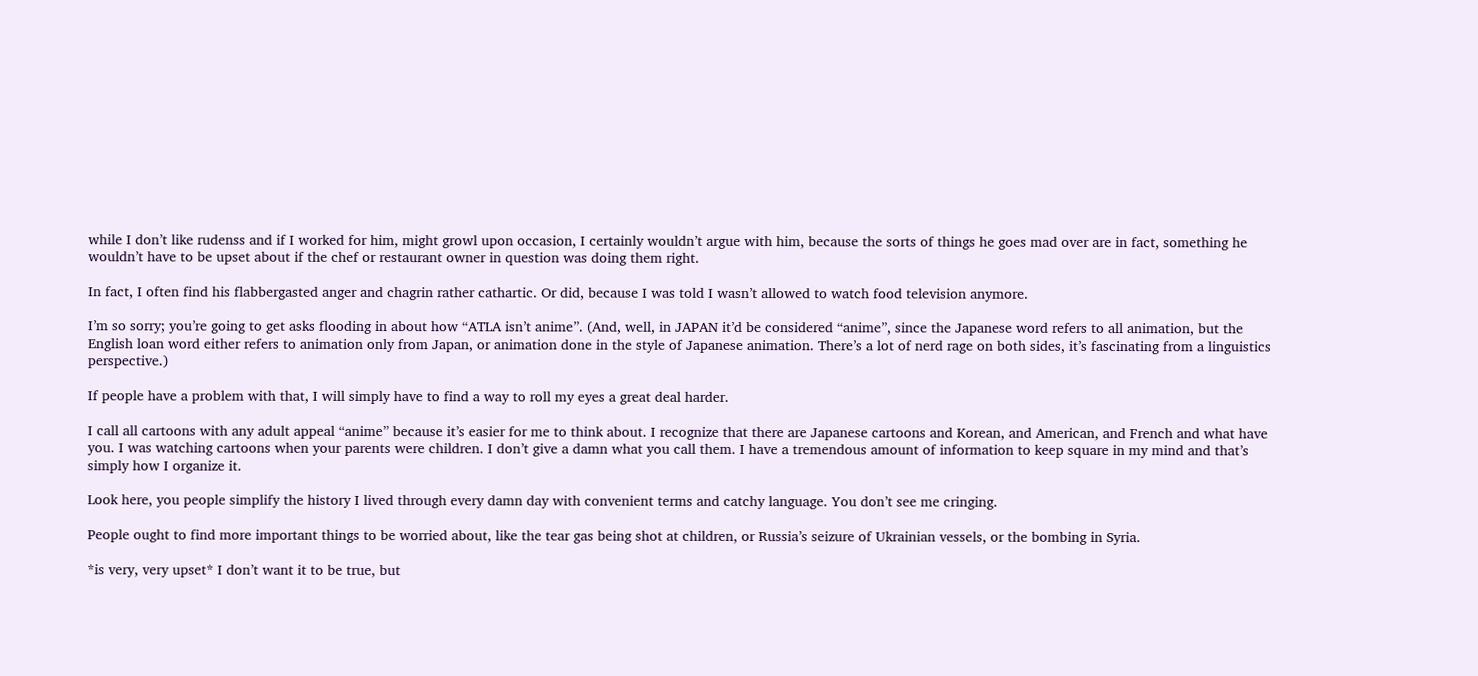while I don’t like rudenss and if I worked for him, might growl upon occasion, I certainly wouldn’t argue with him, because the sorts of things he goes mad over are in fact, something he wouldn’t have to be upset about if the chef or restaurant owner in question was doing them right.

In fact, I often find his flabbergasted anger and chagrin rather cathartic. Or did, because I was told I wasn’t allowed to watch food television anymore.

I’m so sorry; you’re going to get asks flooding in about how “ATLA isn’t anime”. (And, well, in JAPAN it’d be considered “anime”, since the Japanese word refers to all animation, but the English loan word either refers to animation only from Japan, or animation done in the style of Japanese animation. There’s a lot of nerd rage on both sides, it’s fascinating from a linguistics perspective.)

If people have a problem with that, I will simply have to find a way to roll my eyes a great deal harder.

I call all cartoons with any adult appeal “anime” because it’s easier for me to think about. I recognize that there are Japanese cartoons and Korean, and American, and French and what have you. I was watching cartoons when your parents were children. I don’t give a damn what you call them. I have a tremendous amount of information to keep square in my mind and that’s simply how I organize it.

Look here, you people simplify the history I lived through every damn day with convenient terms and catchy language. You don’t see me cringing.

People ought to find more important things to be worried about, like the tear gas being shot at children, or Russia’s seizure of Ukrainian vessels, or the bombing in Syria.

*is very, very upset* I don’t want it to be true, but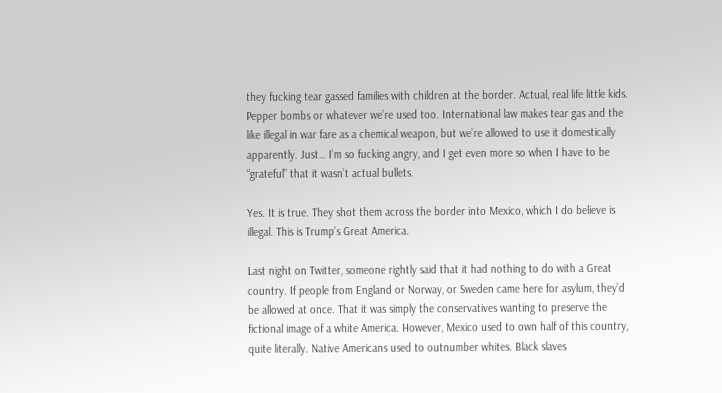they fucking tear gassed families with children at the border. Actual, real life little kids. Pepper bombs or whatever we’re used too. International law makes tear gas and the like illegal in war fare as a chemical weapon, but we’re allowed to use it domestically apparently. Just… I’m so fucking angry, and I get even more so when I have to be “grateful” that it wasn’t actual bullets.

Yes. It is true. They shot them across the border into Mexico, which I do believe is illegal. This is Trump’s Great America.

Last night on Twitter, someone rightly said that it had nothing to do with a Great country. If people from England or Norway, or Sweden came here for asylum, they’d be allowed at once. That it was simply the conservatives wanting to preserve the fictional image of a white America. However, Mexico used to own half of this country, quite literally. Native Americans used to outnumber whites. Black slaves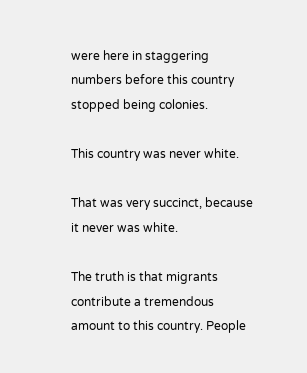were here in staggering numbers before this country stopped being colonies.

This country was never white.

That was very succinct, because it never was white.

The truth is that migrants contribute a tremendous amount to this country. People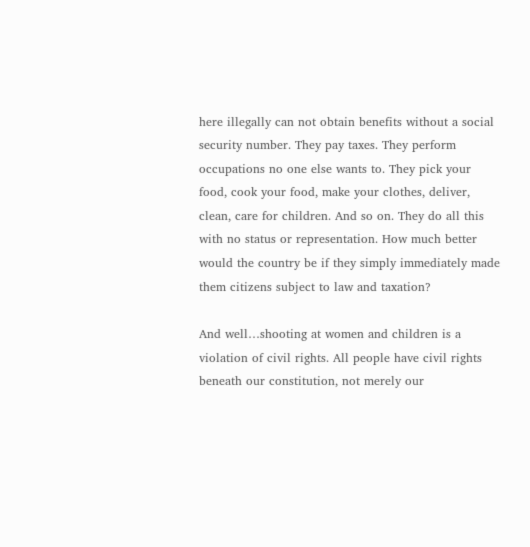here illegally can not obtain benefits without a social security number. They pay taxes. They perform occupations no one else wants to. They pick your food, cook your food, make your clothes, deliver, clean, care for children. And so on. They do all this with no status or representation. How much better would the country be if they simply immediately made them citizens subject to law and taxation?

And well…shooting at women and children is a violation of civil rights. All people have civil rights beneath our constitution, not merely our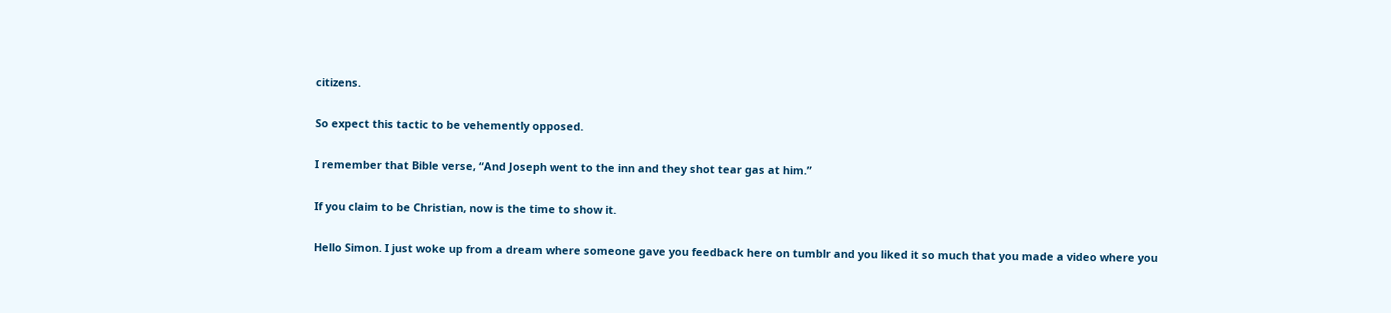citizens.

So expect this tactic to be vehemently opposed.

I remember that Bible verse, “And Joseph went to the inn and they shot tear gas at him.”

If you claim to be Christian, now is the time to show it.

Hello Simon. I just woke up from a dream where someone gave you feedback here on tumblr and you liked it so much that you made a video where you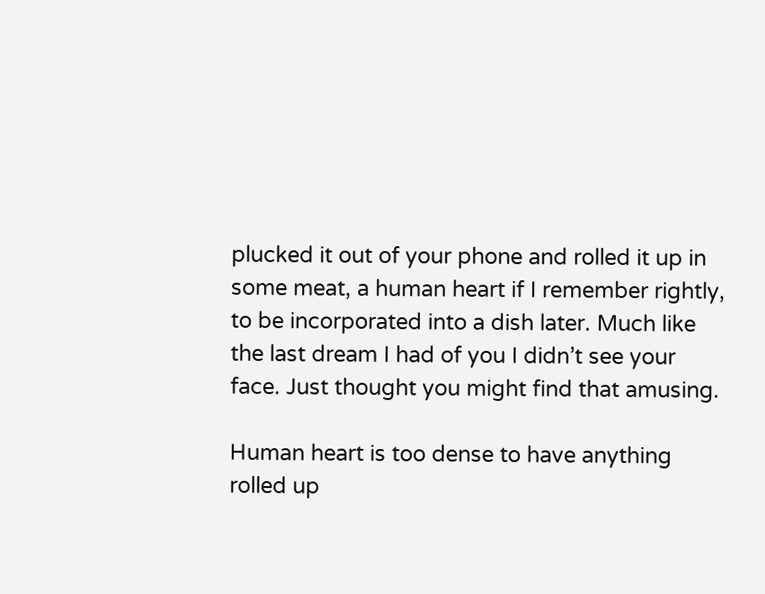plucked it out of your phone and rolled it up in some meat, a human heart if I remember rightly, to be incorporated into a dish later. Much like the last dream I had of you I didn’t see your face. Just thought you might find that amusing.

Human heart is too dense to have anything rolled up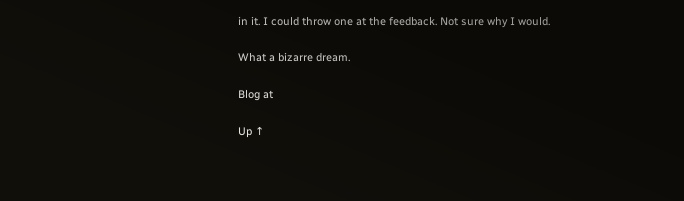in it. I could throw one at the feedback. Not sure why I would.

What a bizarre dream.

Blog at

Up ↑